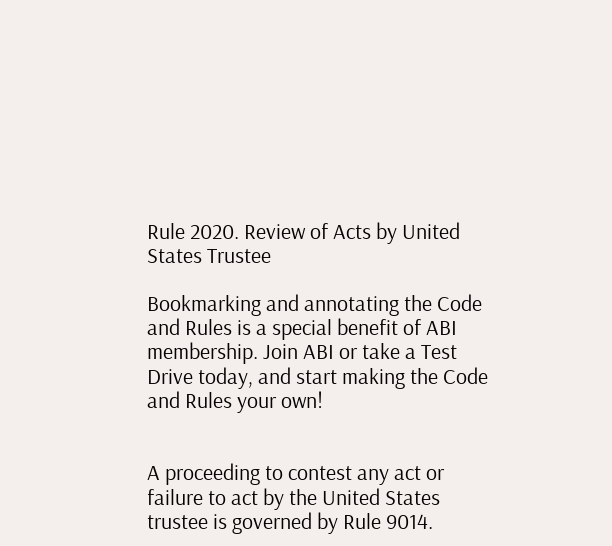Rule 2020. Review of Acts by United States Trustee

Bookmarking and annotating the Code and Rules is a special benefit of ABI membership. Join ABI or take a Test Drive today, and start making the Code and Rules your own!


A proceeding to contest any act or failure to act by the United States trustee is governed by Rule 9014.